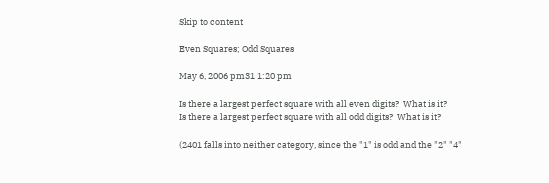Skip to content

Even Squares; Odd Squares

May 6, 2006 pm31 1:20 pm

Is there a largest perfect square with all even digits?  What is it?
Is there a largest perfect square with all odd digits?  What is it?

(2401 falls into neither category, since the "1" is odd and the "2" "4"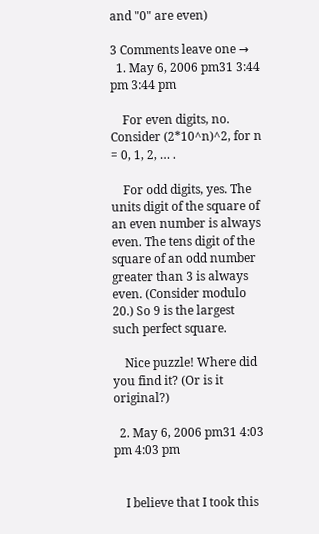and "0" are even)

3 Comments leave one →
  1. May 6, 2006 pm31 3:44 pm 3:44 pm

    For even digits, no. Consider (2*10^n)^2, for n = 0, 1, 2, … .

    For odd digits, yes. The units digit of the square of an even number is always even. The tens digit of the square of an odd number greater than 3 is always even. (Consider modulo 20.) So 9 is the largest such perfect square.

    Nice puzzle! Where did you find it? (Or is it original?)

  2. May 6, 2006 pm31 4:03 pm 4:03 pm


    I believe that I took this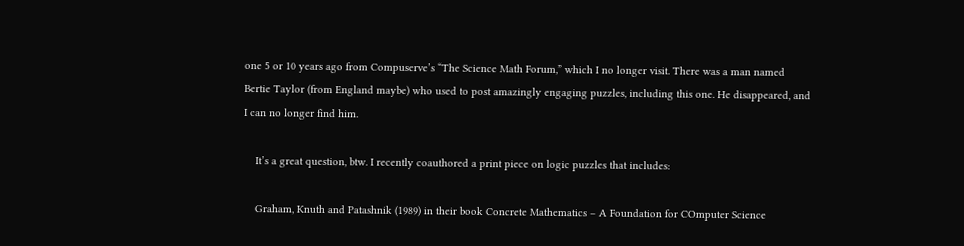one 5 or 10 years ago from Compuserve’s “The Science Math Forum,” which I no longer visit. There was a man named Bertie Taylor (from England maybe) who used to post amazingly engaging puzzles, including this one. He disappeared, and I can no longer find him.

    It’s a great question, btw. I recently coauthored a print piece on logic puzzles that includes:

    Graham, Knuth and Patashnik (1989) in their book Concrete Mathematics – A Foundation for COmputer Science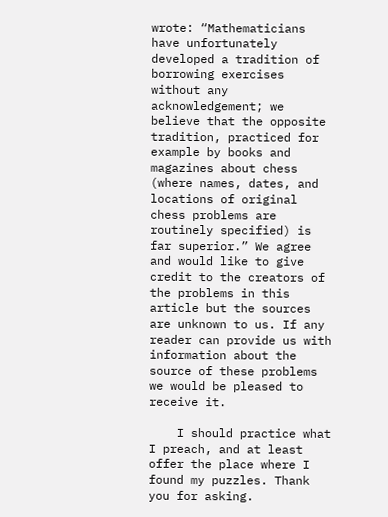wrote: “Mathematicians have unfortunately developed a tradition of borrowing exercises without any acknowledgement; we believe that the opposite tradition, practiced for example by books and magazines about chess (where names, dates, and locations of original chess problems are routinely specified) is far superior.” We agree and would like to give credit to the creators of the problems in this article but the sources are unknown to us. If any reader can provide us with information about the source of these problems we would be pleased to receive it.

    I should practice what I preach, and at least offer the place where I found my puzzles. Thank you for asking.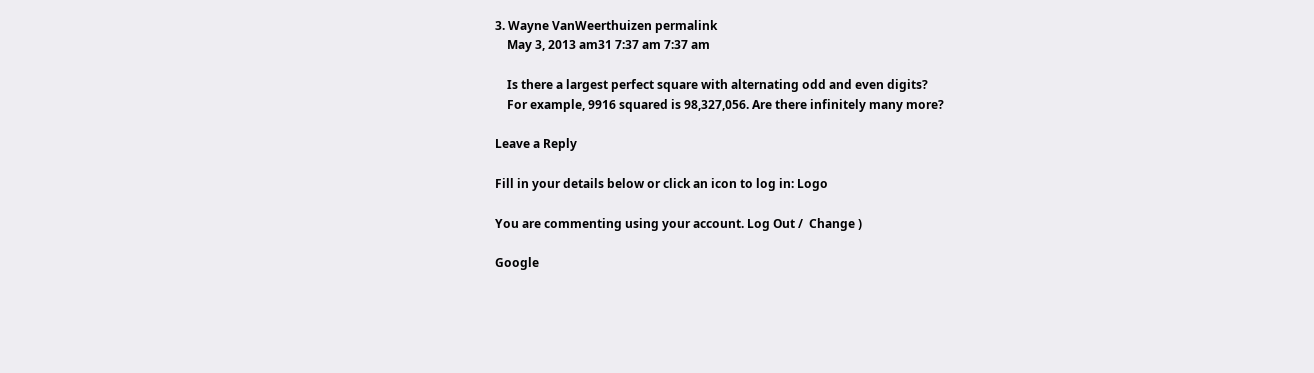3. Wayne VanWeerthuizen permalink
    May 3, 2013 am31 7:37 am 7:37 am

    Is there a largest perfect square with alternating odd and even digits?
    For example, 9916 squared is 98,327,056. Are there infinitely many more?

Leave a Reply

Fill in your details below or click an icon to log in: Logo

You are commenting using your account. Log Out /  Change )

Google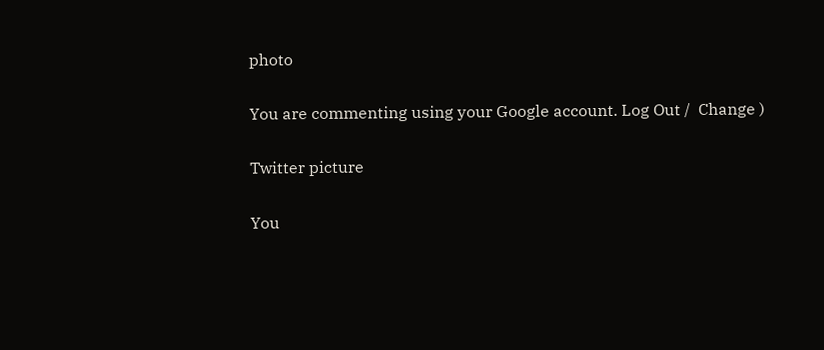photo

You are commenting using your Google account. Log Out /  Change )

Twitter picture

You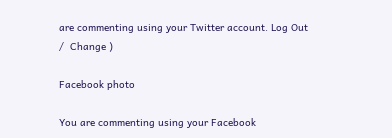are commenting using your Twitter account. Log Out /  Change )

Facebook photo

You are commenting using your Facebook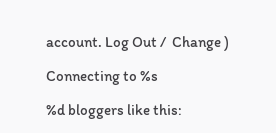account. Log Out /  Change )

Connecting to %s

%d bloggers like this: